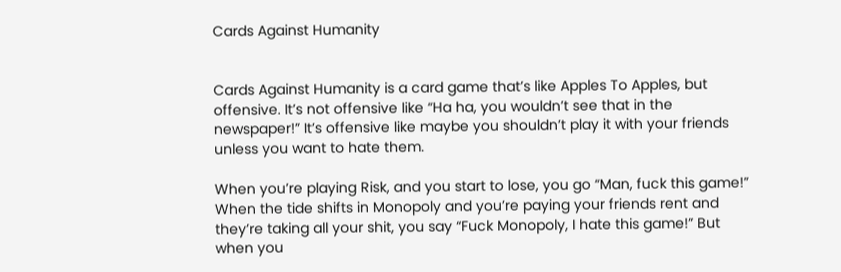Cards Against Humanity


Cards Against Humanity is a card game that’s like Apples To Apples, but offensive. It’s not offensive like “Ha ha, you wouldn’t see that in the newspaper!” It’s offensive like maybe you shouldn’t play it with your friends unless you want to hate them.

When you’re playing Risk, and you start to lose, you go “Man, fuck this game!” When the tide shifts in Monopoly and you’re paying your friends rent and they’re taking all your shit, you say “Fuck Monopoly, I hate this game!” But when you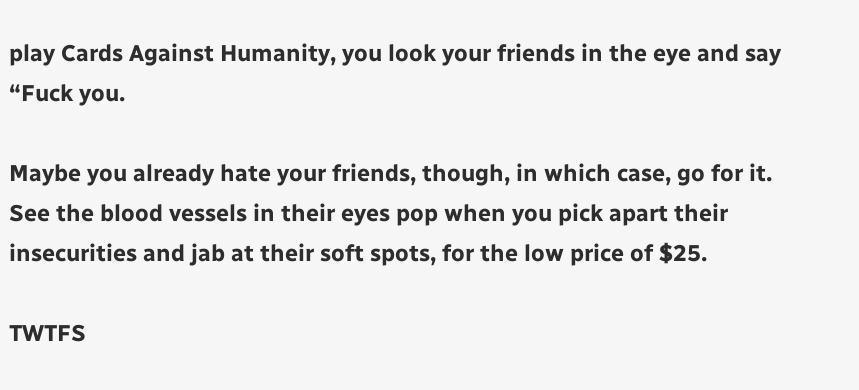play Cards Against Humanity, you look your friends in the eye and say “Fuck you.

Maybe you already hate your friends, though, in which case, go for it. See the blood vessels in their eyes pop when you pick apart their insecurities and jab at their soft spots, for the low price of $25.

TWTFS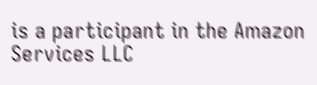is a participant in the Amazon Services LLC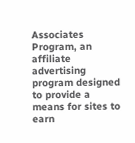Associates Program, an affiliate advertising program designed to provide a means for sites to earn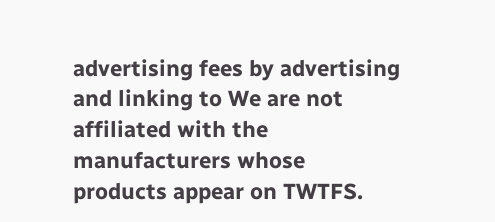advertising fees by advertising and linking to We are not affiliated with the manufacturers whose products appear on TWTFS.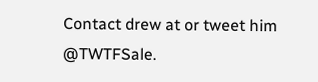Contact drew at or tweet him @TWTFSale.